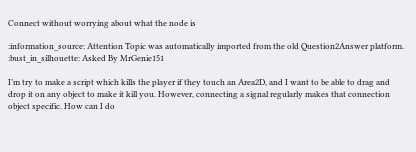Connect without worrying about what the node is

:information_source: Attention Topic was automatically imported from the old Question2Answer platform.
:bust_in_silhouette: Asked By MrGenie151

I’m try to make a script which kills the player if they touch an Area2D, and I want to be able to drag and drop it on any object to make it kill you. However, connecting a signal regularly makes that connection object specific. How can I do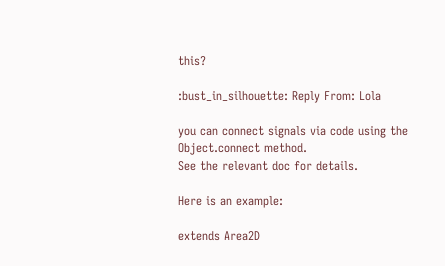this?

:bust_in_silhouette: Reply From: Lola

you can connect signals via code using the Object.connect method.
See the relevant doc for details.

Here is an example:

extends Area2D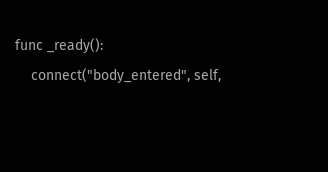func _ready():
    connect("body_entered", self,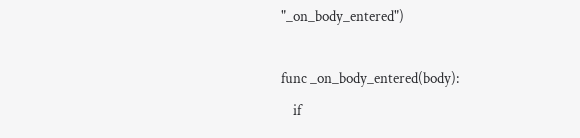"_on_body_entered")

func _on_body_entered(body):
    if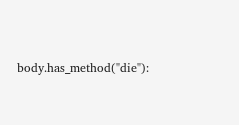body.has_method("die"):